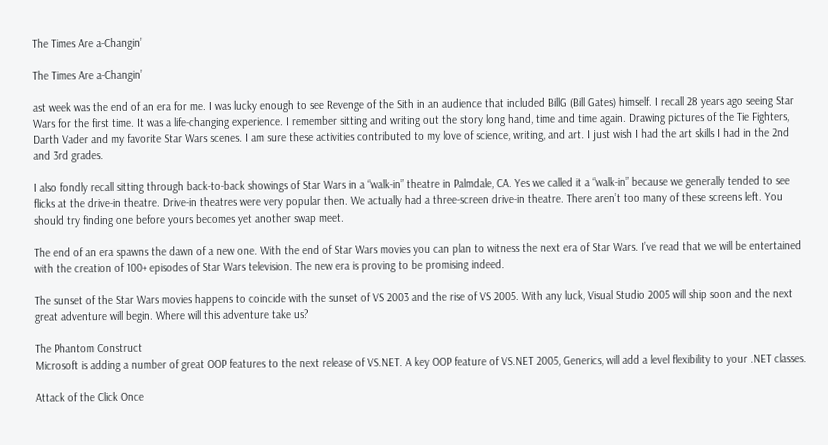The Times Are a-Changin’

The Times Are a-Changin’

ast week was the end of an era for me. I was lucky enough to see Revenge of the Sith in an audience that included BillG (Bill Gates) himself. I recall 28 years ago seeing Star Wars for the first time. It was a life-changing experience. I remember sitting and writing out the story long hand, time and time again. Drawing pictures of the Tie Fighters, Darth Vader and my favorite Star Wars scenes. I am sure these activities contributed to my love of science, writing, and art. I just wish I had the art skills I had in the 2nd and 3rd grades.

I also fondly recall sitting through back-to-back showings of Star Wars in a “walk-in” theatre in Palmdale, CA. Yes we called it a “walk-in” because we generally tended to see flicks at the drive-in theatre. Drive-in theatres were very popular then. We actually had a three-screen drive-in theatre. There aren’t too many of these screens left. You should try finding one before yours becomes yet another swap meet.

The end of an era spawns the dawn of a new one. With the end of Star Wars movies you can plan to witness the next era of Star Wars. I’ve read that we will be entertained with the creation of 100+ episodes of Star Wars television. The new era is proving to be promising indeed.

The sunset of the Star Wars movies happens to coincide with the sunset of VS 2003 and the rise of VS 2005. With any luck, Visual Studio 2005 will ship soon and the next great adventure will begin. Where will this adventure take us?

The Phantom Construct
Microsoft is adding a number of great OOP features to the next release of VS.NET. A key OOP feature of VS.NET 2005, Generics, will add a level flexibility to your .NET classes.

Attack of the Click Once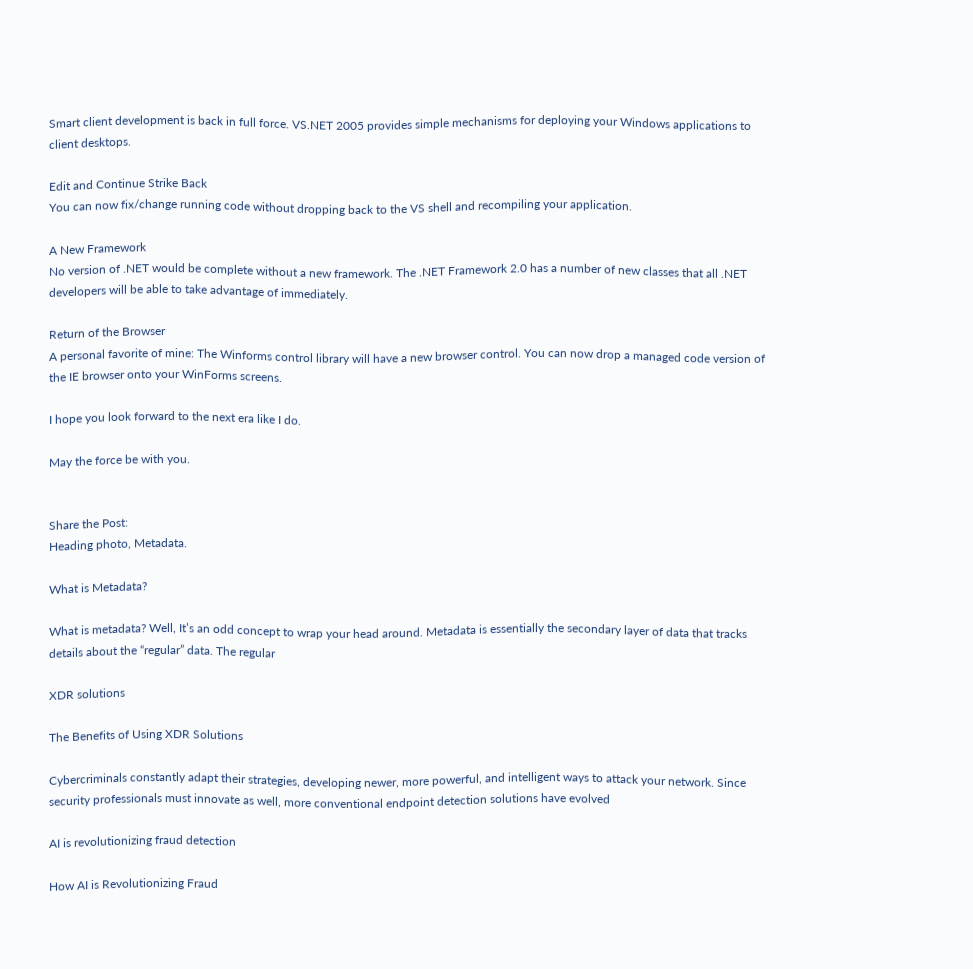Smart client development is back in full force. VS.NET 2005 provides simple mechanisms for deploying your Windows applications to client desktops.

Edit and Continue Strike Back
You can now fix/change running code without dropping back to the VS shell and recompiling your application.

A New Framework
No version of .NET would be complete without a new framework. The .NET Framework 2.0 has a number of new classes that all .NET developers will be able to take advantage of immediately.

Return of the Browser
A personal favorite of mine: The Winforms control library will have a new browser control. You can now drop a managed code version of the IE browser onto your WinForms screens.

I hope you look forward to the next era like I do.

May the force be with you.


Share the Post:
Heading photo, Metadata.

What is Metadata?

What is metadata? Well, It’s an odd concept to wrap your head around. Metadata is essentially the secondary layer of data that tracks details about the “regular” data. The regular

XDR solutions

The Benefits of Using XDR Solutions

Cybercriminals constantly adapt their strategies, developing newer, more powerful, and intelligent ways to attack your network. Since security professionals must innovate as well, more conventional endpoint detection solutions have evolved

AI is revolutionizing fraud detection

How AI is Revolutionizing Fraud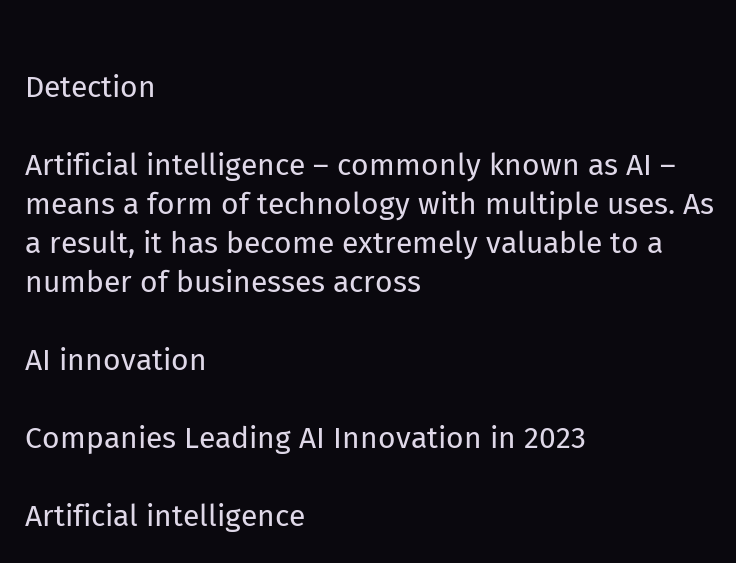Detection

Artificial intelligence – commonly known as AI – means a form of technology with multiple uses. As a result, it has become extremely valuable to a number of businesses across

AI innovation

Companies Leading AI Innovation in 2023

Artificial intelligence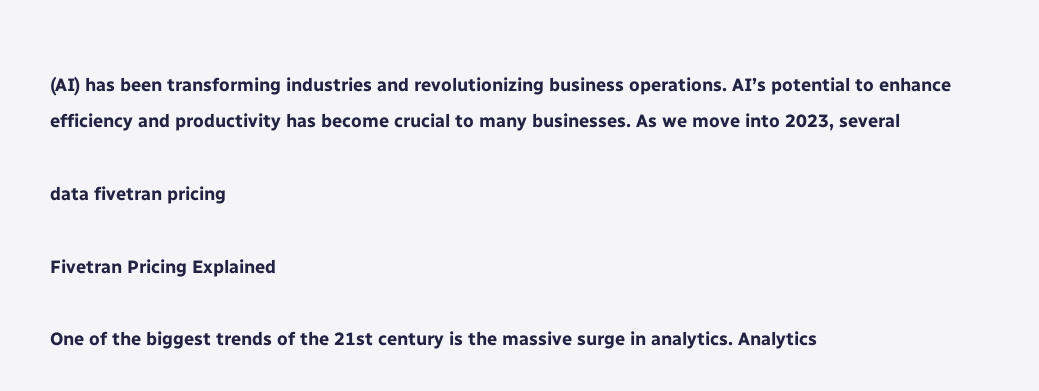(AI) has been transforming industries and revolutionizing business operations. AI’s potential to enhance efficiency and productivity has become crucial to many businesses. As we move into 2023, several

data fivetran pricing

Fivetran Pricing Explained

One of the biggest trends of the 21st century is the massive surge in analytics. Analytics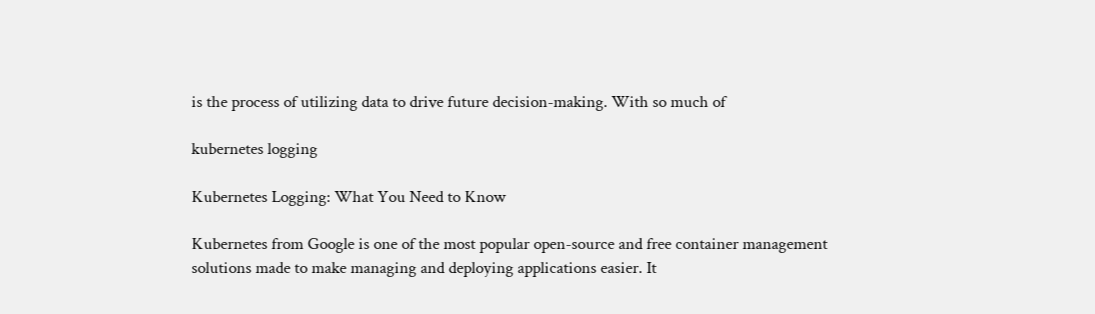is the process of utilizing data to drive future decision-making. With so much of

kubernetes logging

Kubernetes Logging: What You Need to Know

Kubernetes from Google is one of the most popular open-source and free container management solutions made to make managing and deploying applications easier. It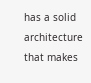has a solid architecture that makes